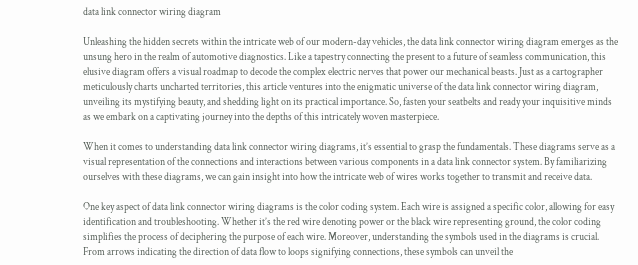data link connector wiring diagram

Unleashing the hidden secrets within the intricate web of our modern-day vehicles, the data link connector wiring diagram emerges as the unsung hero in the realm of automotive diagnostics. Like a tapestry connecting the present to a future of seamless communication, this elusive diagram offers a visual roadmap to decode the complex electric nerves that power our mechanical beasts. Just as a cartographer meticulously charts uncharted territories, this article ventures into the enigmatic universe of the data link connector wiring diagram, unveiling its mystifying beauty, and shedding light on its practical importance. So, fasten your seatbelts and ready your inquisitive minds as we embark on a captivating journey into the depths of this intricately woven masterpiece.

When it comes to understanding data link connector wiring diagrams, it’s essential to grasp the fundamentals. These diagrams serve as a visual representation of the connections and interactions between various components in a data link connector system. By familiarizing ourselves with these diagrams, we can gain insight into how the intricate web of wires works together to transmit and receive data.

One key aspect of data link connector wiring diagrams is the color coding system. Each wire is assigned a specific color, allowing for easy identification and troubleshooting. Whether it’s the red wire denoting power or the black wire representing ground, the color coding simplifies the process of deciphering the purpose of each wire. Moreover, understanding the symbols used in the diagrams is crucial. From arrows indicating the direction of data flow to loops signifying connections, these symbols can unveil the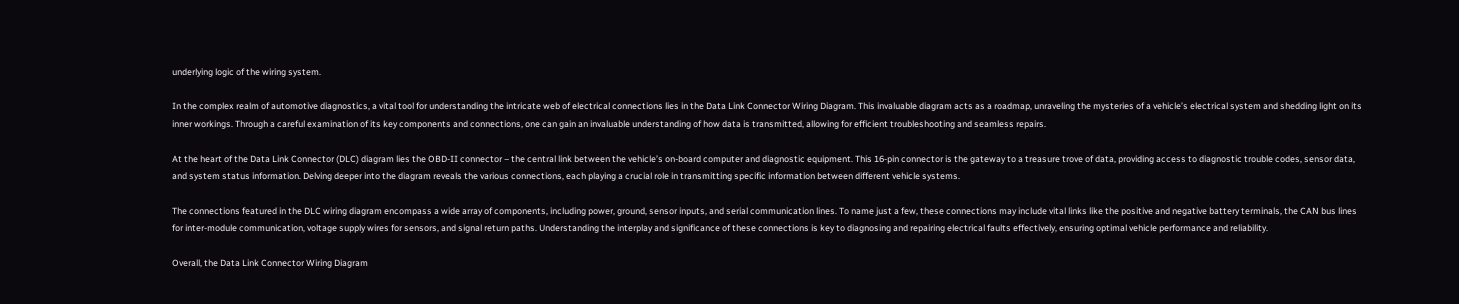underlying logic of the wiring system.

In the complex realm of automotive diagnostics, a vital tool for understanding the intricate web of electrical connections lies in the Data Link Connector Wiring Diagram. This invaluable diagram acts as a roadmap, unraveling the mysteries of a vehicle’s electrical system and shedding light on its inner workings. Through a careful examination of its key components and connections, one can gain an invaluable understanding of how data is transmitted, allowing for efficient troubleshooting and seamless repairs.

At the heart of the Data Link Connector (DLC) diagram lies the OBD-II connector – the central link between the vehicle’s on-board computer and diagnostic equipment. This 16-pin connector is the gateway to a treasure trove of data, providing access to diagnostic trouble codes, sensor data, and system status information. Delving deeper into the diagram reveals the various connections, each playing a crucial role in transmitting specific information between different vehicle systems.

The connections featured in the DLC wiring diagram encompass a wide array of components, including power, ground, sensor inputs, and serial communication lines. To name just a few, these connections may include vital links like the positive and negative battery terminals, the CAN bus lines for inter-module communication, voltage supply wires for sensors, and signal return paths. Understanding the interplay and significance of these connections is key to diagnosing and repairing electrical faults effectively, ensuring optimal vehicle performance and reliability.

Overall, the Data Link Connector Wiring Diagram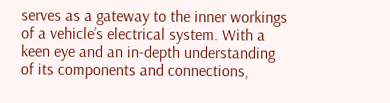serves as a gateway to the inner workings of a vehicle’s electrical system. With a keen eye and an in-depth understanding of its components and connections,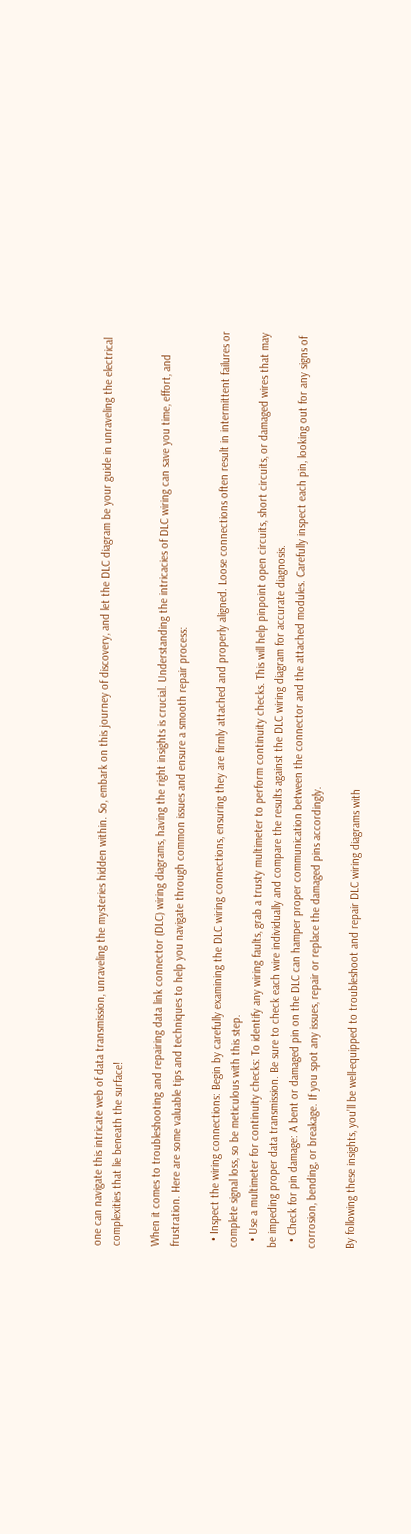one can navigate this intricate web of data transmission, unraveling the mysteries hidden within. So, embark on this journey of discovery, and let the DLC diagram be your guide in unraveling the electrical complexities that lie beneath the surface!

When it comes to troubleshooting and repairing data link connector (DLC) wiring diagrams, having the right insights is crucial. Understanding the intricacies of DLC wiring can save you time, effort, and frustration. Here are some valuable tips and techniques to help you navigate through common issues and ensure a smooth repair process:

  • Inspect the wiring connections: Begin by carefully examining the DLC wiring connections, ensuring they are firmly attached and properly aligned. Loose connections often result in intermittent failures or complete signal loss, so be meticulous with this step.
  • Use a multimeter for continuity checks: To identify any wiring faults, grab a trusty multimeter to perform continuity checks. This will help pinpoint open circuits, short circuits, or damaged wires that may be impeding proper data transmission. Be sure to check each wire individually and compare the results against the DLC wiring diagram for accurate diagnosis.
  • Check for pin damage: A bent or damaged pin on the DLC can hamper proper communication between the connector and the attached modules. Carefully inspect each pin, looking out for any signs of corrosion, bending, or breakage. If you spot any issues, repair or replace the damaged pins accordingly.

By following these insights, you’ll be well-equipped to troubleshoot and repair DLC wiring diagrams with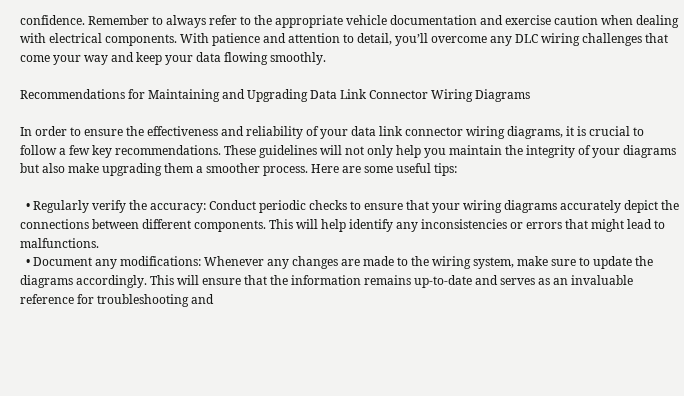confidence. Remember to always refer to the appropriate vehicle documentation and exercise caution when dealing with electrical components. With patience and attention to detail, you’ll overcome any DLC wiring challenges that come your way and keep your data flowing smoothly.

Recommendations for Maintaining and Upgrading Data Link Connector Wiring Diagrams

In order to ensure the effectiveness and reliability of your data link connector wiring diagrams, it is crucial to follow a few key recommendations. These guidelines will not only help you maintain the integrity of your diagrams but also make upgrading them a smoother process. Here are some useful tips:

  • Regularly verify the accuracy: Conduct periodic checks to ensure that your wiring diagrams accurately depict the connections between different components. This will help identify any inconsistencies or errors that might lead to malfunctions.
  • Document any modifications: Whenever any changes are made to the wiring system, make sure to update the diagrams accordingly. This will ensure that the information remains up-to-date and serves as an invaluable reference for troubleshooting and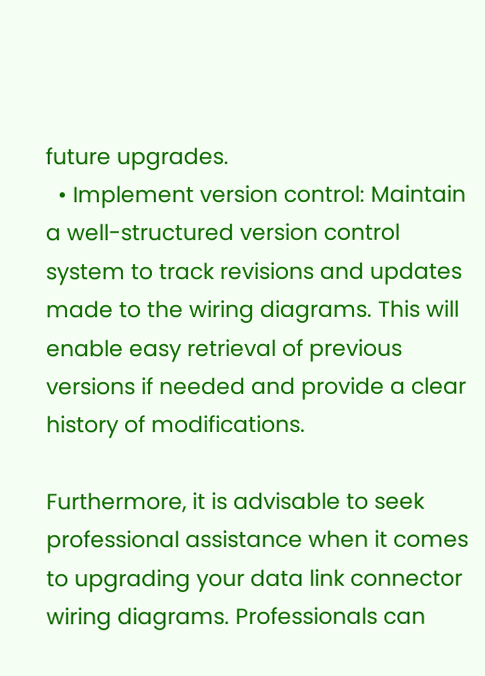future upgrades.
  • Implement version control: Maintain a well-structured version control system to track revisions and updates made to the wiring diagrams. This will enable easy retrieval of previous versions if needed and provide a clear history of modifications.

Furthermore, it is advisable to seek professional assistance when it comes to upgrading your data link connector wiring diagrams. Professionals can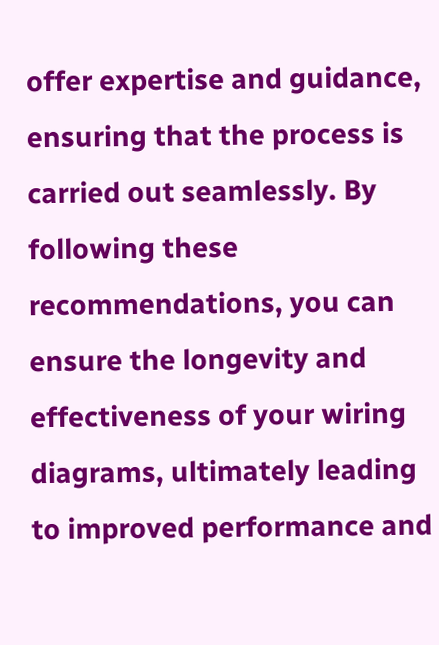offer expertise and guidance, ensuring that the process is carried out seamlessly. By following these recommendations, you can ensure the longevity and effectiveness of your wiring diagrams, ultimately leading to improved performance and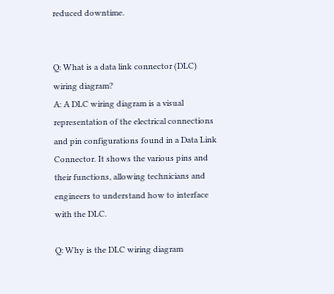reduced downtime.


Q: What is a data link connector (DLC) wiring diagram?
A: A DLC wiring diagram is a visual representation of the electrical connections and pin configurations found in a Data Link Connector. It shows the various pins and their functions, allowing technicians and engineers to understand how to interface with the DLC.

Q: Why is the DLC wiring diagram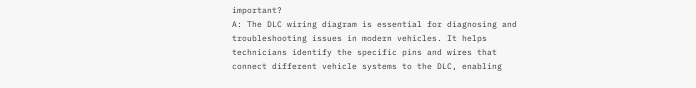important?
A: The DLC wiring diagram is essential for diagnosing and troubleshooting issues in modern vehicles. It helps technicians identify the specific pins and wires that connect different vehicle systems to the DLC, enabling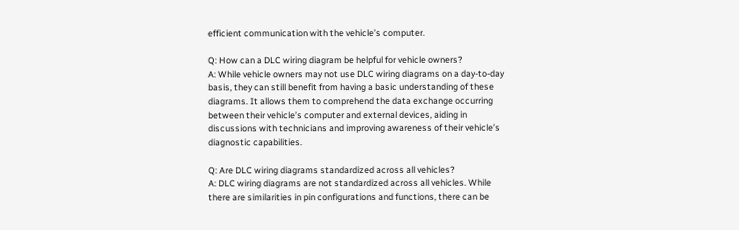efficient communication with the vehicle’s computer.

Q: How can a DLC wiring diagram be helpful for vehicle owners?
A: While vehicle owners may not use DLC wiring diagrams on a day-to-day basis, they can still benefit from having a basic understanding of these diagrams. It allows them to comprehend the data exchange occurring between their vehicle’s computer and external devices, aiding in discussions with technicians and improving awareness of their vehicle’s diagnostic capabilities.

Q: Are DLC wiring diagrams standardized across all vehicles?
A: DLC wiring diagrams are not standardized across all vehicles. While there are similarities in pin configurations and functions, there can be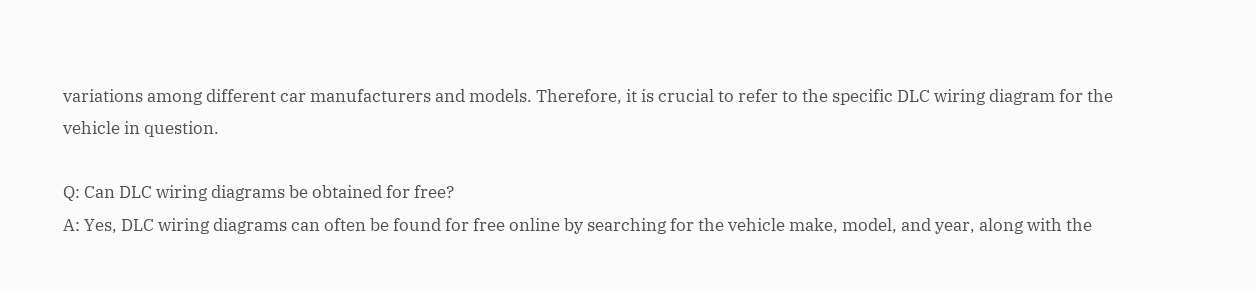variations among different car manufacturers and models. Therefore, it is crucial to refer to the specific DLC wiring diagram for the vehicle in question.

Q: Can DLC wiring diagrams be obtained for free?
A: Yes, DLC wiring diagrams can often be found for free online by searching for the vehicle make, model, and year, along with the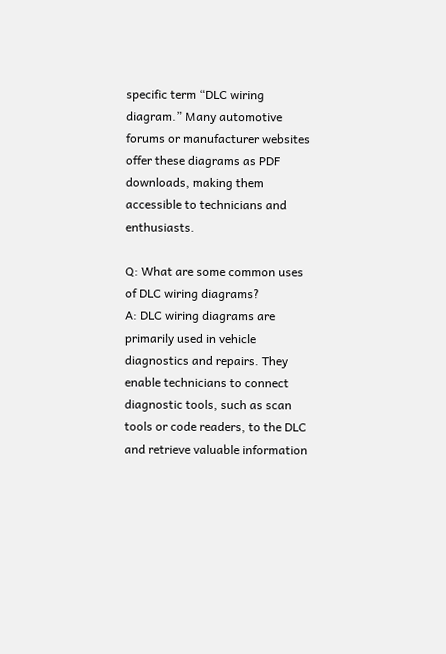specific term “DLC wiring diagram.” Many automotive forums or manufacturer websites offer these diagrams as PDF downloads, making them accessible to technicians and enthusiasts.

Q: What are some common uses of DLC wiring diagrams?
A: DLC wiring diagrams are primarily used in vehicle diagnostics and repairs. They enable technicians to connect diagnostic tools, such as scan tools or code readers, to the DLC and retrieve valuable information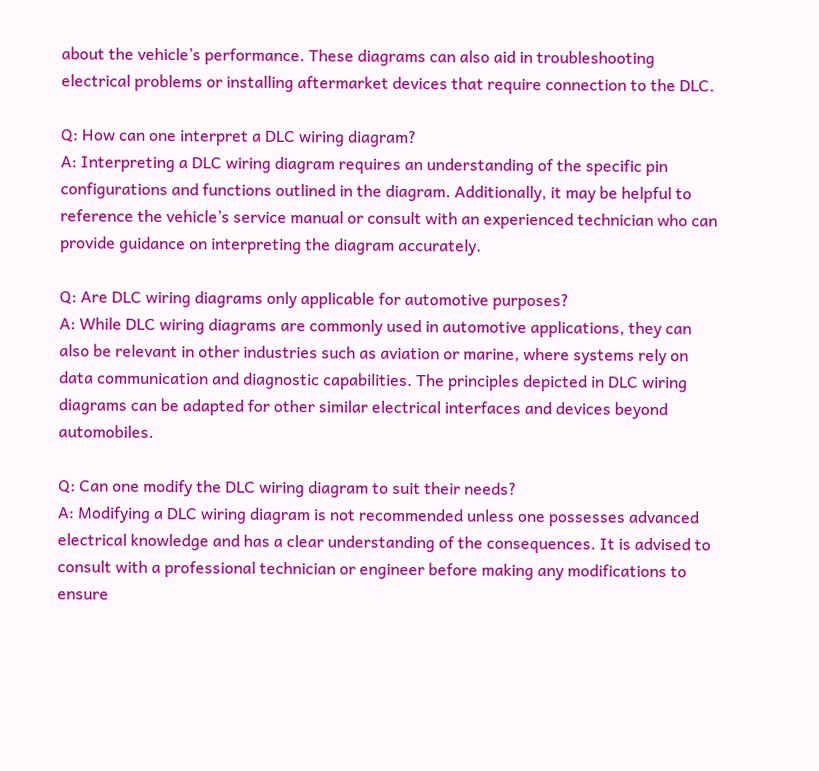about the vehicle’s performance. These diagrams can also aid in troubleshooting electrical problems or installing aftermarket devices that require connection to the DLC.

Q: How can one interpret a DLC wiring diagram?
A: Interpreting a DLC wiring diagram requires an understanding of the specific pin configurations and functions outlined in the diagram. Additionally, it may be helpful to reference the vehicle’s service manual or consult with an experienced technician who can provide guidance on interpreting the diagram accurately.

Q: Are DLC wiring diagrams only applicable for automotive purposes?
A: While DLC wiring diagrams are commonly used in automotive applications, they can also be relevant in other industries such as aviation or marine, where systems rely on data communication and diagnostic capabilities. The principles depicted in DLC wiring diagrams can be adapted for other similar electrical interfaces and devices beyond automobiles.

Q: Can one modify the DLC wiring diagram to suit their needs?
A: Modifying a DLC wiring diagram is not recommended unless one possesses advanced electrical knowledge and has a clear understanding of the consequences. It is advised to consult with a professional technician or engineer before making any modifications to ensure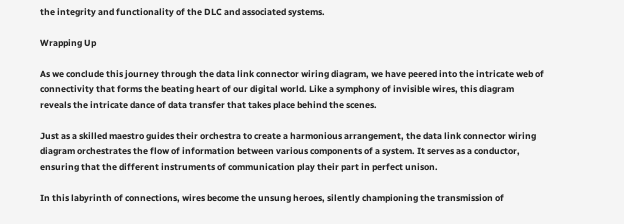the integrity and functionality of the DLC and associated systems.

Wrapping Up

As we conclude this journey through the data link connector wiring diagram, we have peered into the intricate web of connectivity that forms the beating heart of our digital world. Like a symphony of invisible wires, this diagram reveals the intricate dance of data transfer that takes place behind the scenes.

Just as a skilled maestro guides their orchestra to create a harmonious arrangement, the data link connector wiring diagram orchestrates the flow of information between various components of a system. It serves as a conductor, ensuring that the different instruments of communication play their part in perfect unison.

In this labyrinth of connections, wires become the unsung heroes, silently championing the transmission of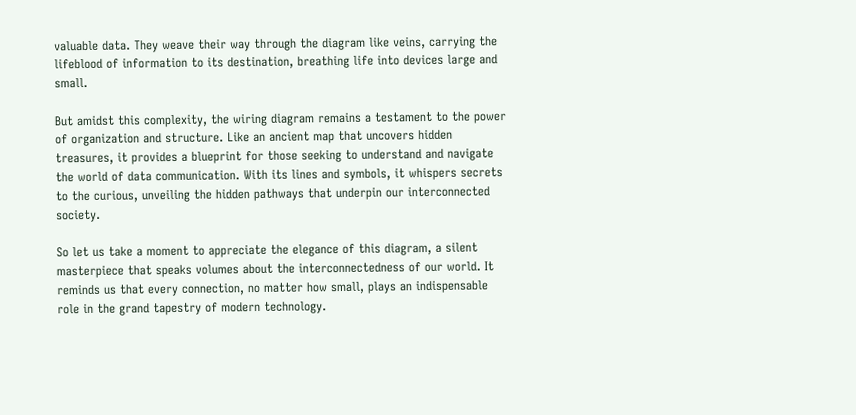valuable data. They weave their way through the diagram like veins, carrying the lifeblood of information to its destination, breathing life into devices large and small.

But amidst this complexity, the wiring diagram remains a testament to the power of organization and structure. Like an ancient map that uncovers hidden treasures, it provides a blueprint for those seeking to understand and navigate the world of data communication. With its lines and symbols, it whispers secrets to the curious, unveiling the hidden pathways that underpin our interconnected society.

So let us take a moment to appreciate the elegance of this diagram, a silent masterpiece that speaks volumes about the interconnectedness of our world. It reminds us that every connection, no matter how small, plays an indispensable role in the grand tapestry of modern technology.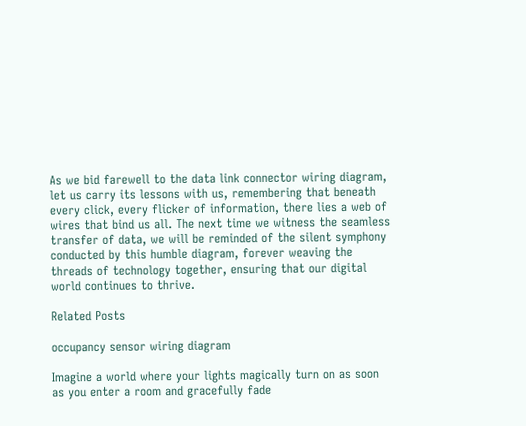As we bid farewell to the data link connector wiring diagram, let us carry its lessons with us, remembering that beneath every click, every flicker of information, there lies a web of wires that bind us all. The next time we witness the seamless transfer of data, we will be reminded of the silent symphony conducted by this humble diagram, forever weaving the threads of technology together, ensuring that our digital world continues to thrive.

Related Posts

occupancy sensor wiring diagram

Imagine a world where your lights magically turn on as soon as you enter a room and gracefully fade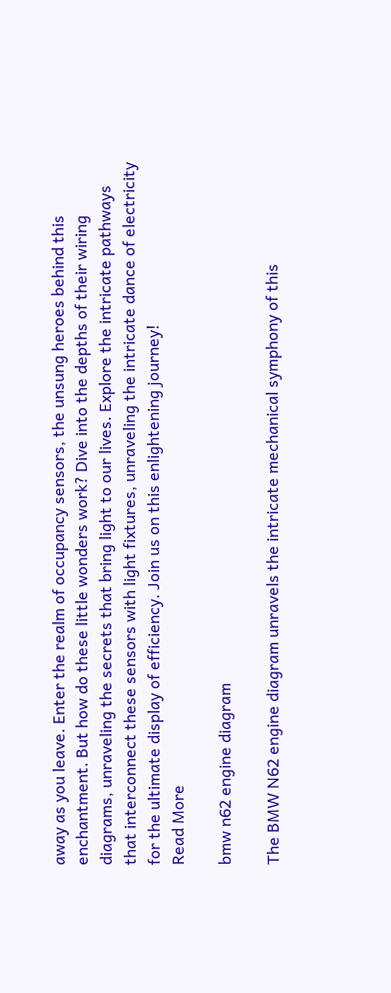away as you leave. Enter the realm of occupancy sensors, the unsung heroes behind this enchantment. But how do these little wonders work? Dive into the depths of their wiring diagrams, unraveling the secrets that bring light to our lives. Explore the intricate pathways that interconnect these sensors with light fixtures, unraveling the intricate dance of electricity for the ultimate display of efficiency. Join us on this enlightening journey!
Read More

bmw n62 engine diagram

The BMW N62 engine diagram unravels the intricate mechanical symphony of this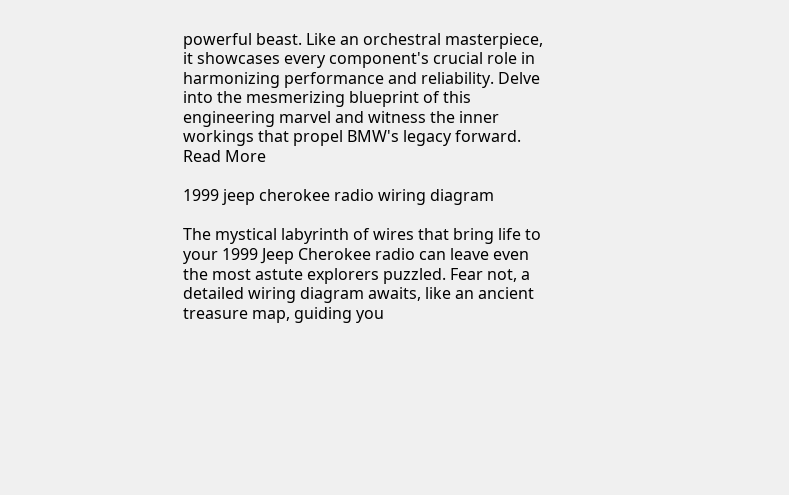powerful beast. Like an orchestral masterpiece, it showcases every component's crucial role in harmonizing performance and reliability. Delve into the mesmerizing blueprint of this engineering marvel and witness the inner workings that propel BMW's legacy forward.
Read More

1999 jeep cherokee radio wiring diagram

The mystical labyrinth of wires that bring life to your 1999 Jeep Cherokee radio can leave even the most astute explorers puzzled. Fear not, a detailed wiring diagram awaits, like an ancient treasure map, guiding you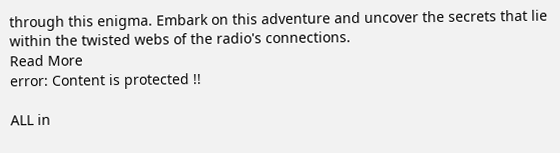through this enigma. Embark on this adventure and uncover the secrets that lie within the twisted webs of the radio's connections.
Read More
error: Content is protected !!

ALL in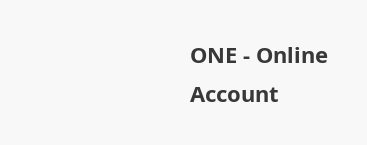ONE - Online Account